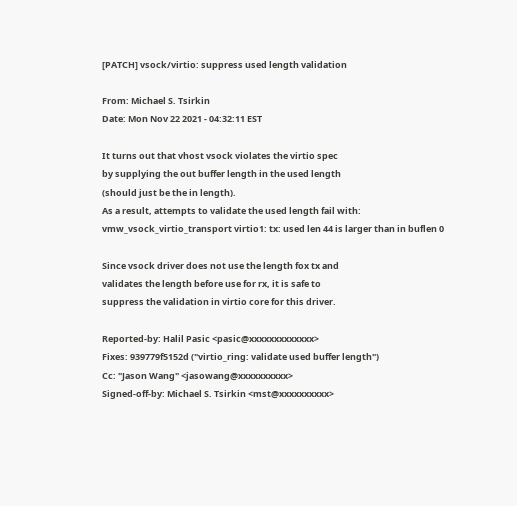[PATCH] vsock/virtio: suppress used length validation

From: Michael S. Tsirkin
Date: Mon Nov 22 2021 - 04:32:11 EST

It turns out that vhost vsock violates the virtio spec
by supplying the out buffer length in the used length
(should just be the in length).
As a result, attempts to validate the used length fail with:
vmw_vsock_virtio_transport virtio1: tx: used len 44 is larger than in buflen 0

Since vsock driver does not use the length fox tx and
validates the length before use for rx, it is safe to
suppress the validation in virtio core for this driver.

Reported-by: Halil Pasic <pasic@xxxxxxxxxxxxx>
Fixes: 939779f5152d ("virtio_ring: validate used buffer length")
Cc: "Jason Wang" <jasowang@xxxxxxxxxx>
Signed-off-by: Michael S. Tsirkin <mst@xxxxxxxxxx>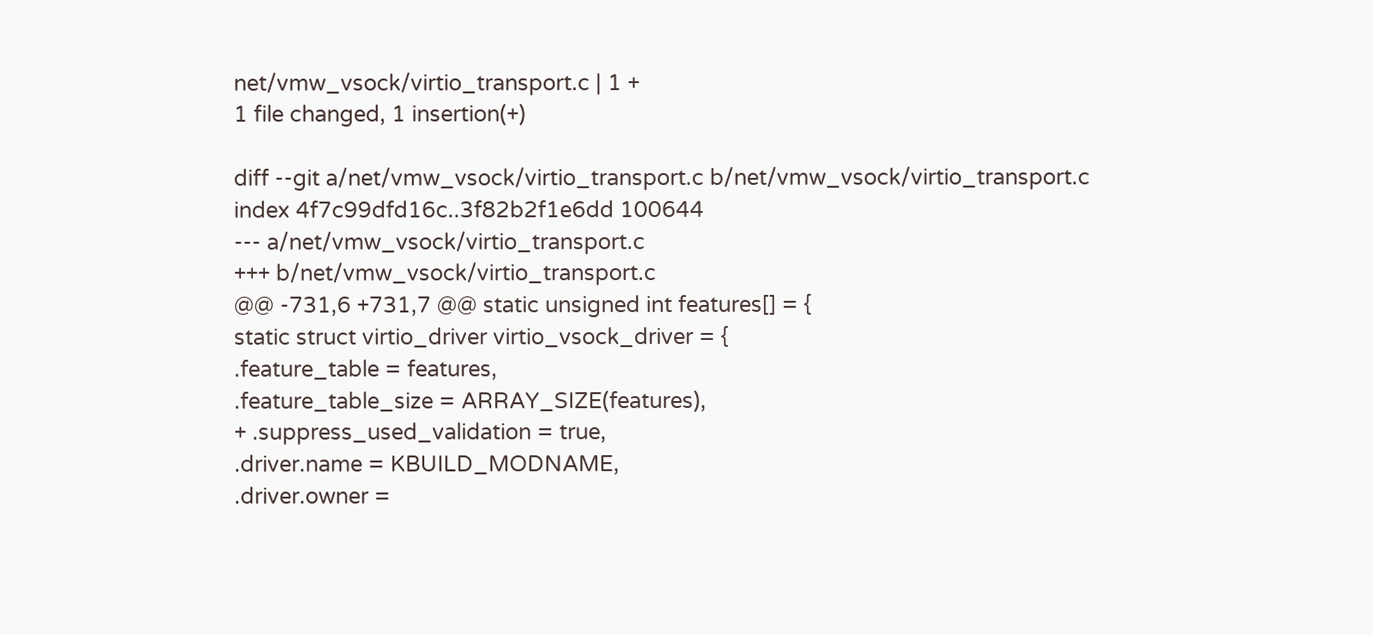net/vmw_vsock/virtio_transport.c | 1 +
1 file changed, 1 insertion(+)

diff --git a/net/vmw_vsock/virtio_transport.c b/net/vmw_vsock/virtio_transport.c
index 4f7c99dfd16c..3f82b2f1e6dd 100644
--- a/net/vmw_vsock/virtio_transport.c
+++ b/net/vmw_vsock/virtio_transport.c
@@ -731,6 +731,7 @@ static unsigned int features[] = {
static struct virtio_driver virtio_vsock_driver = {
.feature_table = features,
.feature_table_size = ARRAY_SIZE(features),
+ .suppress_used_validation = true,
.driver.name = KBUILD_MODNAME,
.driver.owner =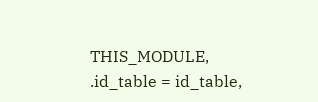THIS_MODULE,
.id_table = id_table,